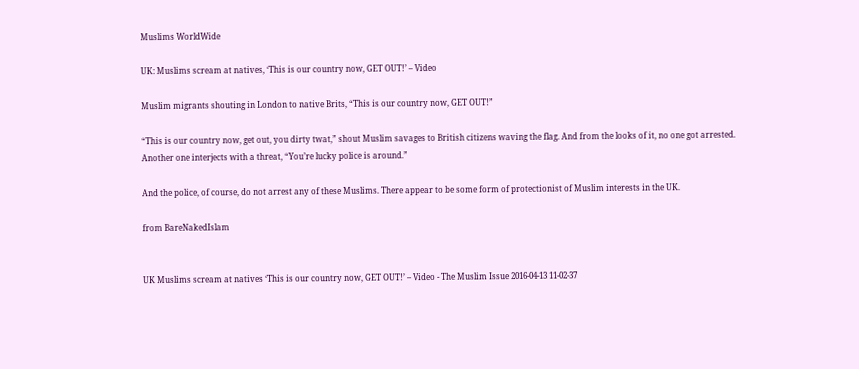Muslims WorldWide

UK: Muslims scream at natives, ‘This is our country now, GET OUT!’ – Video

Muslim migrants shouting in London to native Brits, “This is our country now, GET OUT!”

“This is our country now, get out, you dirty twat,” shout Muslim savages to British citizens waving the flag. And from the looks of it, no one got arrested. Another one interjects with a threat, “You’re lucky police is around.”

And the police, of course, do not arrest any of these Muslims. There appear to be some form of protectionist of Muslim interests in the UK.

from BareNakedIslam


UK Muslims scream at natives ‘This is our country now, GET OUT!’ – Video - The Muslim Issue 2016-04-13 11-02-37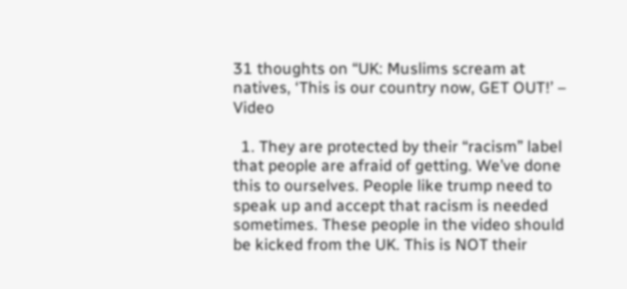31 thoughts on “UK: Muslims scream at natives, ‘This is our country now, GET OUT!’ – Video

  1. They are protected by their “racism” label that people are afraid of getting. We’ve done this to ourselves. People like trump need to speak up and accept that racism is needed sometimes. These people in the video should be kicked from the UK. This is NOT their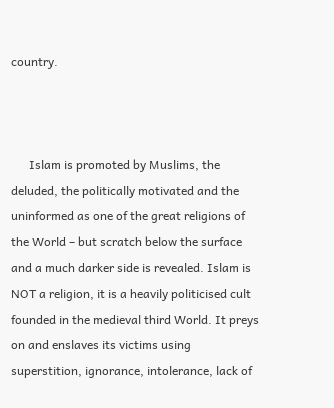country.



      Islam is promoted by Muslims, the deluded, the politically motivated and the uninformed as one of the great religions of the World – but scratch below the surface and a much darker side is revealed. Islam is NOT a religion, it is a heavily politicised cult founded in the medieval third World. It preys on and enslaves its victims using superstition, ignorance, intolerance, lack of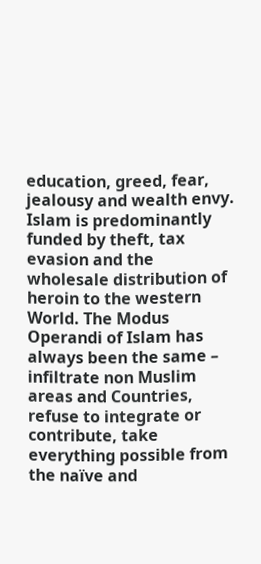education, greed, fear, jealousy and wealth envy. Islam is predominantly funded by theft, tax evasion and the wholesale distribution of heroin to the western World. The Modus Operandi of Islam has always been the same – infiltrate non Muslim areas and Countries, refuse to integrate or contribute, take everything possible from the naïve and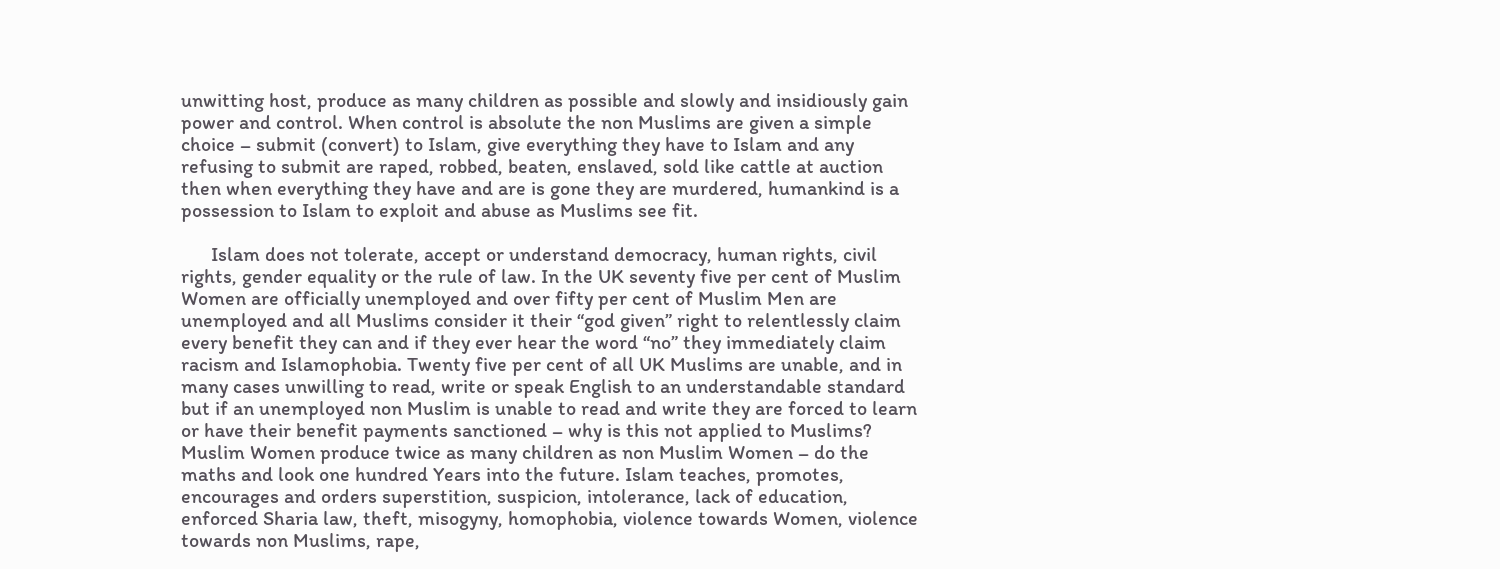unwitting host, produce as many children as possible and slowly and insidiously gain power and control. When control is absolute the non Muslims are given a simple choice – submit (convert) to Islam, give everything they have to Islam and any refusing to submit are raped, robbed, beaten, enslaved, sold like cattle at auction then when everything they have and are is gone they are murdered, humankind is a possession to Islam to exploit and abuse as Muslims see fit.

      Islam does not tolerate, accept or understand democracy, human rights, civil rights, gender equality or the rule of law. In the UK seventy five per cent of Muslim Women are officially unemployed and over fifty per cent of Muslim Men are unemployed and all Muslims consider it their “god given” right to relentlessly claim every benefit they can and if they ever hear the word “no” they immediately claim racism and Islamophobia. Twenty five per cent of all UK Muslims are unable, and in many cases unwilling to read, write or speak English to an understandable standard but if an unemployed non Muslim is unable to read and write they are forced to learn or have their benefit payments sanctioned – why is this not applied to Muslims? Muslim Women produce twice as many children as non Muslim Women – do the maths and look one hundred Years into the future. Islam teaches, promotes, encourages and orders superstition, suspicion, intolerance, lack of education, enforced Sharia law, theft, misogyny, homophobia, violence towards Women, violence towards non Muslims, rape,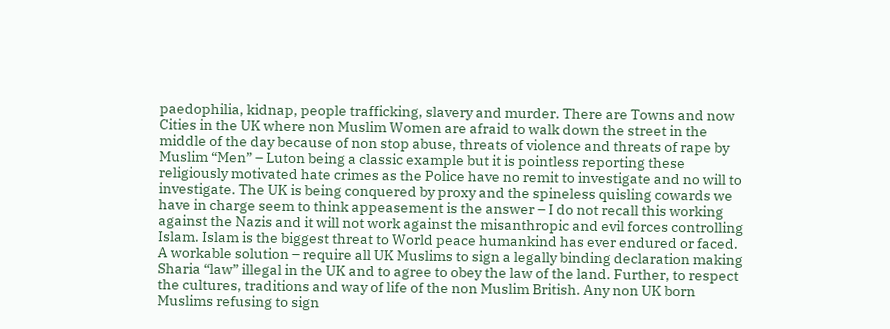paedophilia, kidnap, people trafficking, slavery and murder. There are Towns and now Cities in the UK where non Muslim Women are afraid to walk down the street in the middle of the day because of non stop abuse, threats of violence and threats of rape by Muslim “Men” – Luton being a classic example but it is pointless reporting these religiously motivated hate crimes as the Police have no remit to investigate and no will to investigate. The UK is being conquered by proxy and the spineless quisling cowards we have in charge seem to think appeasement is the answer – I do not recall this working against the Nazis and it will not work against the misanthropic and evil forces controlling Islam. Islam is the biggest threat to World peace humankind has ever endured or faced. A workable solution – require all UK Muslims to sign a legally binding declaration making Sharia “law” illegal in the UK and to agree to obey the law of the land. Further, to respect the cultures, traditions and way of life of the non Muslim British. Any non UK born Muslims refusing to sign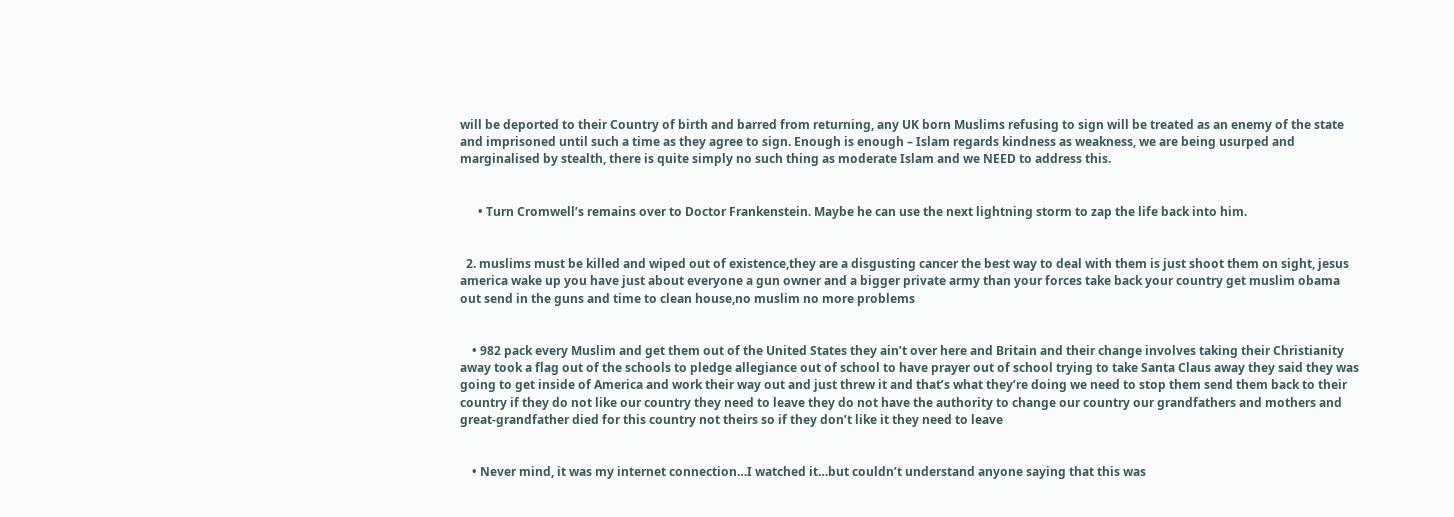will be deported to their Country of birth and barred from returning, any UK born Muslims refusing to sign will be treated as an enemy of the state and imprisoned until such a time as they agree to sign. Enough is enough – Islam regards kindness as weakness, we are being usurped and marginalised by stealth, there is quite simply no such thing as moderate Islam and we NEED to address this.


      • Turn Cromwell’s remains over to Doctor Frankenstein. Maybe he can use the next lightning storm to zap the life back into him.


  2. muslims must be killed and wiped out of existence,they are a disgusting cancer the best way to deal with them is just shoot them on sight, jesus america wake up you have just about everyone a gun owner and a bigger private army than your forces take back your country get muslim obama out send in the guns and time to clean house,no muslim no more problems


    • 982 pack every Muslim and get them out of the United States they ain’t over here and Britain and their change involves taking their Christianity away took a flag out of the schools to pledge allegiance out of school to have prayer out of school trying to take Santa Claus away they said they was going to get inside of America and work their way out and just threw it and that’s what they’re doing we need to stop them send them back to their country if they do not like our country they need to leave they do not have the authority to change our country our grandfathers and mothers and great-grandfather died for this country not theirs so if they don’t like it they need to leave


    • Never mind, it was my internet connection…I watched it…but couldn’t understand anyone saying that this was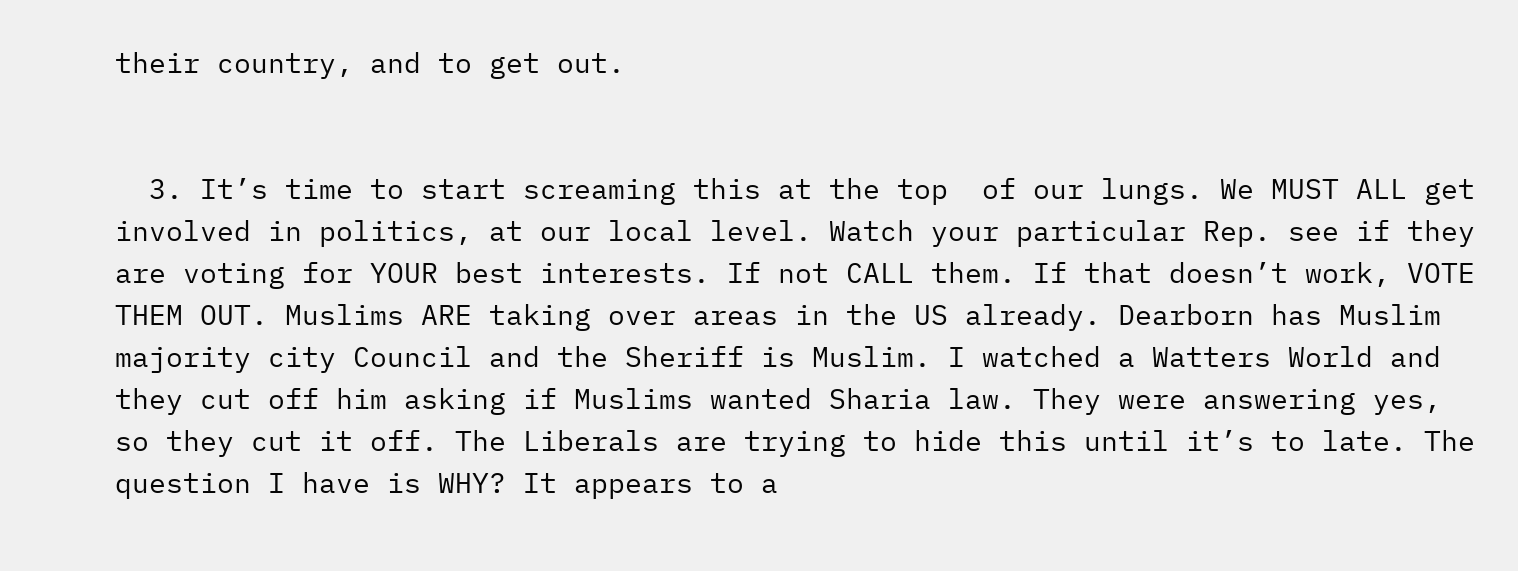their country, and to get out.


  3. It’s time to start screaming this at the top  of our lungs. We MUST ALL get involved in politics, at our local level. Watch your particular Rep. see if they are voting for YOUR best interests. If not CALL them. If that doesn’t work, VOTE THEM OUT. Muslims ARE taking over areas in the US already. Dearborn has Muslim majority city Council and the Sheriff is Muslim. I watched a Watters World and they cut off him asking if Muslims wanted Sharia law. They were answering yes, so they cut it off. The Liberals are trying to hide this until it’s to late. The question I have is WHY? It appears to a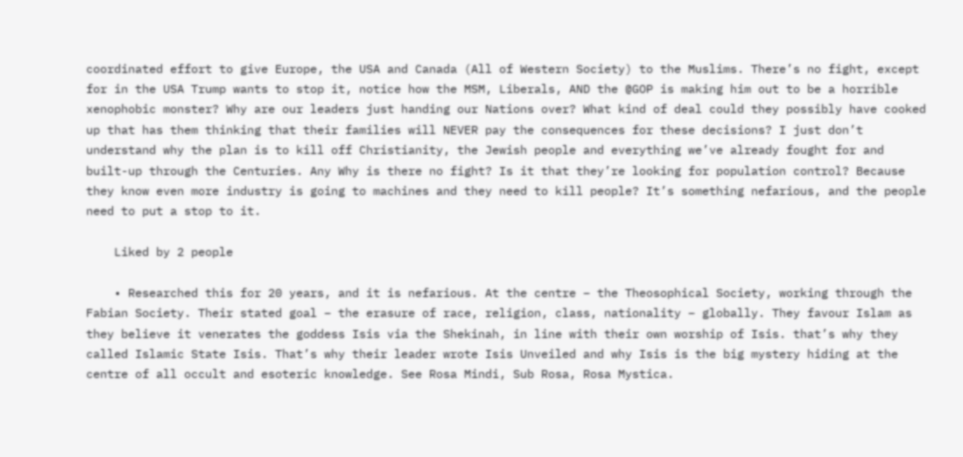coordinated effort to give Europe, the USA and Canada (All of Western Society) to the Muslims. There’s no fight, except for in the USA Trump wants to stop it, notice how the MSM, Liberals, AND the @GOP is making him out to be a horrible xenophobic monster? Why are our leaders just handing our Nations over? What kind of deal could they possibly have cooked up that has them thinking that their families will NEVER pay the consequences for these decisions? I just don’t understand why the plan is to kill off Christianity, the Jewish people and everything we’ve already fought for and built-up through the Centuries. Any Why is there no fight? Is it that they’re looking for population control? Because they know even more industry is going to machines and they need to kill people? It’s something nefarious, and the people need to put a stop to it.

    Liked by 2 people

    • Researched this for 20 years, and it is nefarious. At the centre – the Theosophical Society, working through the Fabian Society. Their stated goal – the erasure of race, religion, class, nationality – globally. They favour Islam as they believe it venerates the goddess Isis via the Shekinah, in line with their own worship of Isis. that’s why they called Islamic State Isis. That’s why their leader wrote Isis Unveiled and why Isis is the big mystery hiding at the centre of all occult and esoteric knowledge. See Rosa Mindi, Sub Rosa, Rosa Mystica.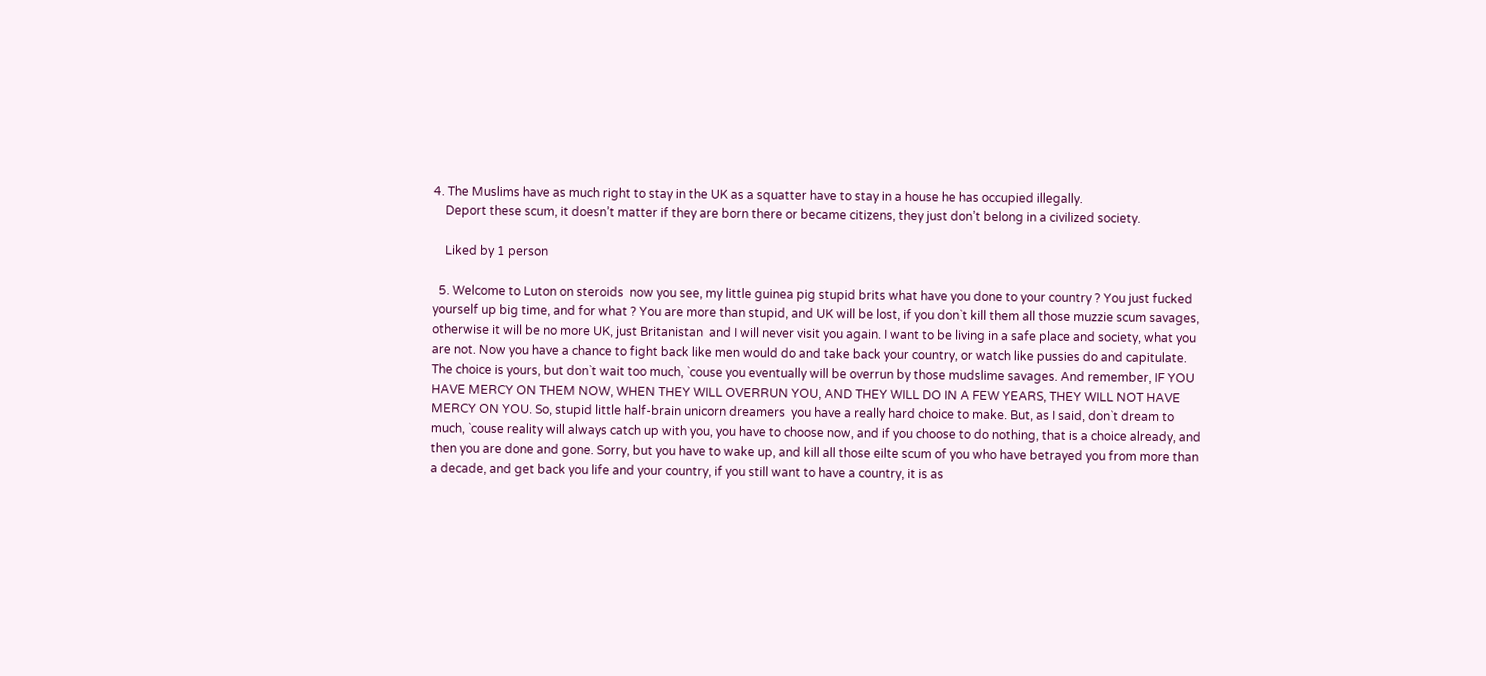4. The Muslims have as much right to stay in the UK as a squatter have to stay in a house he has occupied illegally.
    Deport these scum, it doesn’t matter if they are born there or became citizens, they just don’t belong in a civilized society.

    Liked by 1 person

  5. Welcome to Luton on steroids  now you see, my little guinea pig stupid brits what have you done to your country ? You just fucked yourself up big time, and for what ? You are more than stupid, and UK will be lost, if you don`t kill them all those muzzie scum savages, otherwise it will be no more UK, just Britanistan  and I will never visit you again. I want to be living in a safe place and society, what you are not. Now you have a chance to fight back like men would do and take back your country, or watch like pussies do and capitulate. The choice is yours, but don`t wait too much, `couse you eventually will be overrun by those mudslime savages. And remember, IF YOU HAVE MERCY ON THEM NOW, WHEN THEY WILL OVERRUN YOU, AND THEY WILL DO IN A FEW YEARS, THEY WILL NOT HAVE MERCY ON YOU. So, stupid little half-brain unicorn dreamers  you have a really hard choice to make. But, as I said, don`t dream to much, `couse reality will always catch up with you, you have to choose now, and if you choose to do nothing, that is a choice already, and then you are done and gone. Sorry, but you have to wake up, and kill all those eilte scum of you who have betrayed you from more than a decade, and get back you life and your country, if you still want to have a country, it is as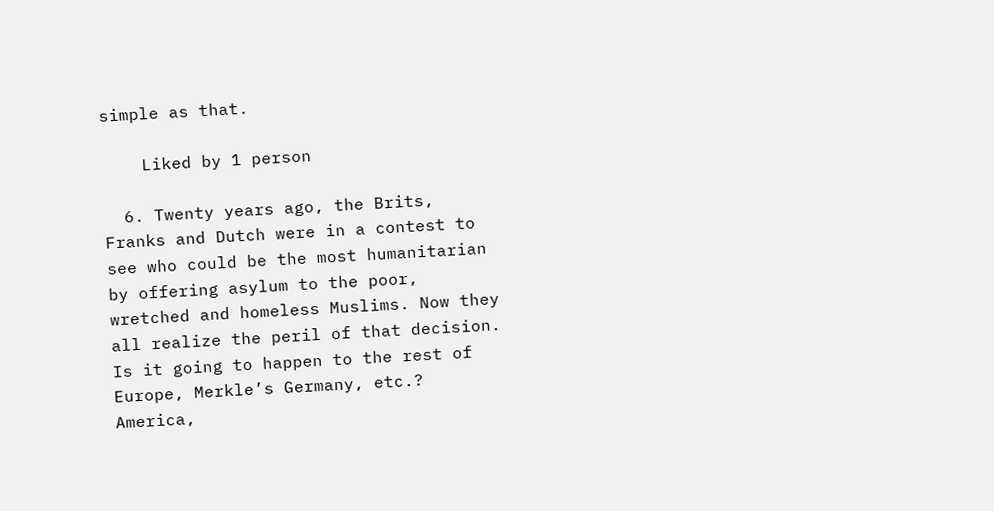simple as that.

    Liked by 1 person

  6. Twenty years ago, the Brits, Franks and Dutch were in a contest to see who could be the most humanitarian by offering asylum to the poor, wretched and homeless Muslims. Now they all realize the peril of that decision. Is it going to happen to the rest of Europe, Merkle’s Germany, etc.? America,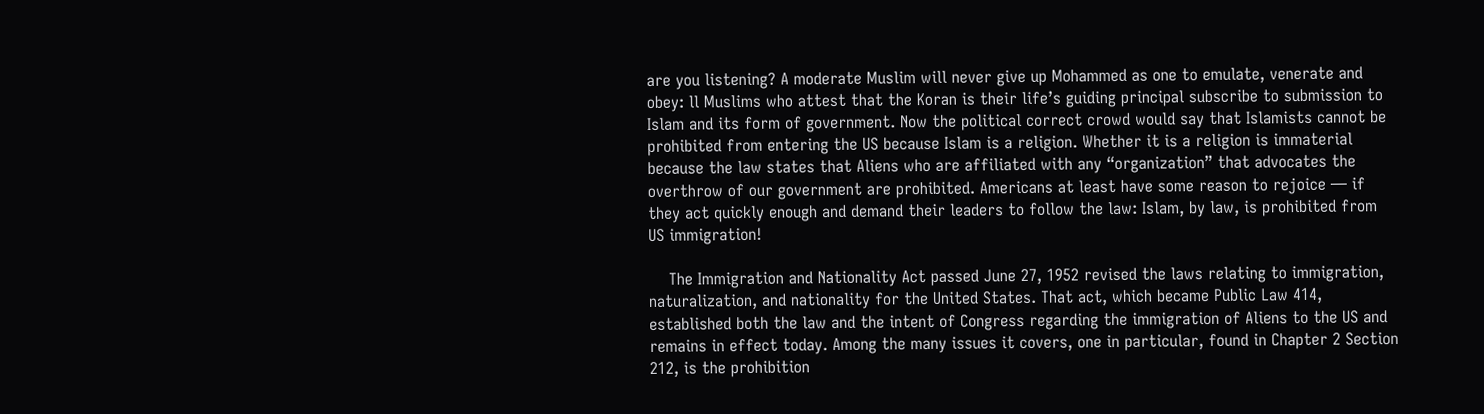are you listening? A moderate Muslim will never give up Mohammed as one to emulate, venerate and obey: ll Muslims who attest that the Koran is their life’s guiding principal subscribe to submission to Islam and its form of government. Now the political correct crowd would say that Islamists cannot be prohibited from entering the US because Islam is a religion. Whether it is a religion is immaterial because the law states that Aliens who are affiliated with any “organization” that advocates the overthrow of our government are prohibited. Americans at least have some reason to rejoice — if they act quickly enough and demand their leaders to follow the law: Islam, by law, is prohibited from US immigration!

    The Immigration and Nationality Act passed June 27, 1952 revised the laws relating to immigration, naturalization, and nationality for the United States. That act, which became Public Law 414, established both the law and the intent of Congress regarding the immigration of Aliens to the US and remains in effect today. Among the many issues it covers, one in particular, found in Chapter 2 Section 212, is the prohibition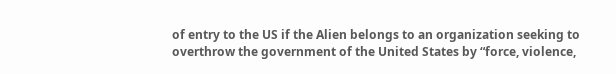of entry to the US if the Alien belongs to an organization seeking to overthrow the government of the United States by “force, violence,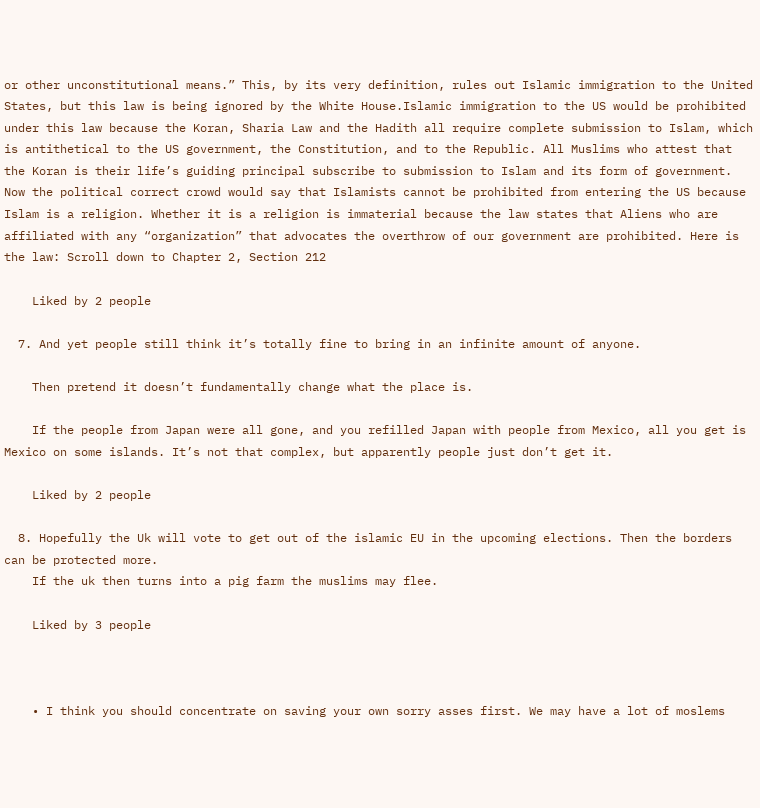or other unconstitutional means.” This, by its very definition, rules out Islamic immigration to the United States, but this law is being ignored by the White House.Islamic immigration to the US would be prohibited under this law because the Koran, Sharia Law and the Hadith all require complete submission to Islam, which is antithetical to the US government, the Constitution, and to the Republic. All Muslims who attest that the Koran is their life’s guiding principal subscribe to submission to Islam and its form of government. Now the political correct crowd would say that Islamists cannot be prohibited from entering the US because Islam is a religion. Whether it is a religion is immaterial because the law states that Aliens who are affiliated with any “organization” that advocates the overthrow of our government are prohibited. Here is the law: Scroll down to Chapter 2, Section 212

    Liked by 2 people

  7. And yet people still think it’s totally fine to bring in an infinite amount of anyone.

    Then pretend it doesn’t fundamentally change what the place is.

    If the people from Japan were all gone, and you refilled Japan with people from Mexico, all you get is Mexico on some islands. It’s not that complex, but apparently people just don’t get it.

    Liked by 2 people

  8. Hopefully the Uk will vote to get out of the islamic EU in the upcoming elections. Then the borders can be protected more.
    If the uk then turns into a pig farm the muslims may flee.

    Liked by 3 people



    • I think you should concentrate on saving your own sorry asses first. We may have a lot of moslems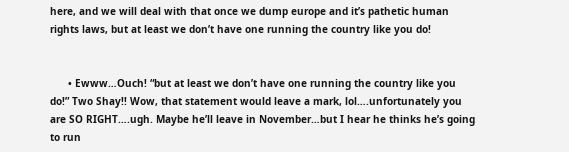here, and we will deal with that once we dump europe and it’s pathetic human rights laws, but at least we don’t have one running the country like you do!


      • Ewww…Ouch! “but at least we don’t have one running the country like you do!” Two Shay!! Wow, that statement would leave a mark, lol….unfortunately you are SO RIGHT….ugh. Maybe he’ll leave in November…but I hear he thinks he’s going to run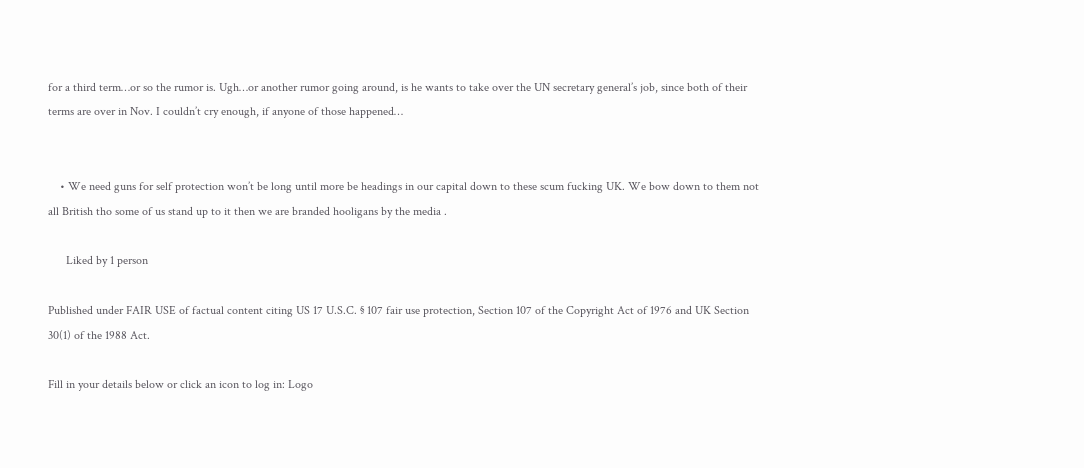for a third term…or so the rumor is. Ugh…or another rumor going around, is he wants to take over the UN secretary general’s job, since both of their terms are over in Nov. I couldn’t cry enough, if anyone of those happened…


    • We need guns for self protection won’t be long until more be headings in our capital down to these scum fucking UK. We bow down to them not all British tho some of us stand up to it then we are branded hooligans by the media .

      Liked by 1 person

Published under FAIR USE of factual content citing US 17 U.S.C. § 107 fair use protection, Section 107 of the Copyright Act of 1976 and UK Section 30(1) of the 1988 Act.

Fill in your details below or click an icon to log in: Logo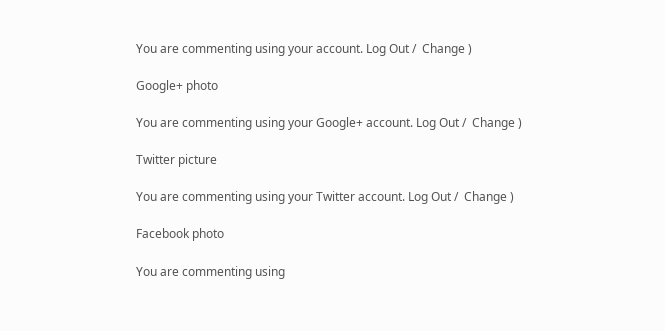You are commenting using your account. Log Out /  Change )

Google+ photo

You are commenting using your Google+ account. Log Out /  Change )

Twitter picture

You are commenting using your Twitter account. Log Out /  Change )

Facebook photo

You are commenting using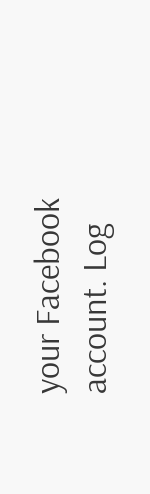your Facebook account. Log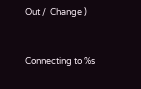Out /  Change )


Connecting to %s